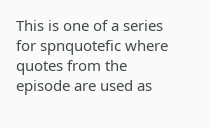This is one of a series for spnquotefic where quotes from the episode are used as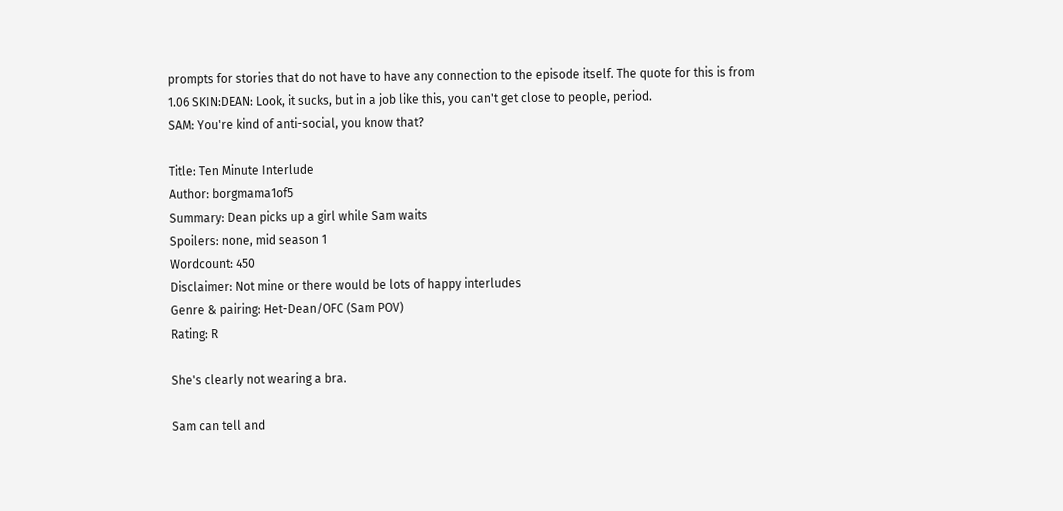prompts for stories that do not have to have any connection to the episode itself. The quote for this is from 1.06 SKIN:DEAN: Look, it sucks, but in a job like this, you can't get close to people, period.
SAM: You're kind of anti-social, you know that?

Title: Ten Minute Interlude
Author: borgmama1of5
Summary: Dean picks up a girl while Sam waits
Spoilers: none, mid season 1
Wordcount: 450
Disclaimer: Not mine or there would be lots of happy interludes
Genre & pairing: Het-Dean/OFC (Sam POV)
Rating: R

She's clearly not wearing a bra.

Sam can tell and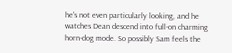he's not even particularly looking, and he watches Dean descend into full-on charming horn-dog mode. So possibly Sam feels the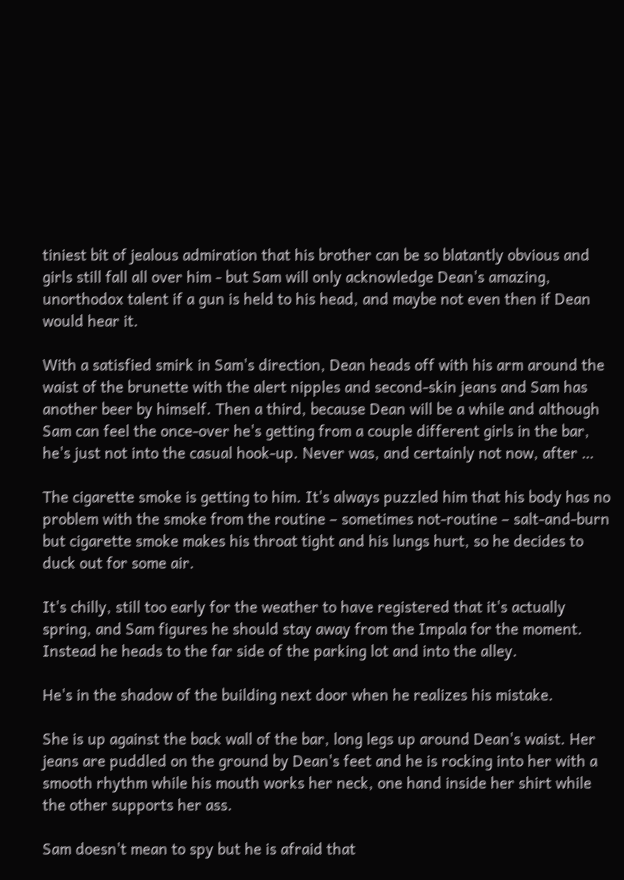tiniest bit of jealous admiration that his brother can be so blatantly obvious and girls still fall all over him - but Sam will only acknowledge Dean's amazing, unorthodox talent if a gun is held to his head, and maybe not even then if Dean would hear it.

With a satisfied smirk in Sam's direction, Dean heads off with his arm around the waist of the brunette with the alert nipples and second-skin jeans and Sam has another beer by himself. Then a third, because Dean will be a while and although Sam can feel the once-over he's getting from a couple different girls in the bar, he's just not into the casual hook-up. Never was, and certainly not now, after …

The cigarette smoke is getting to him. It's always puzzled him that his body has no problem with the smoke from the routine – sometimes not-routine – salt-and-burn but cigarette smoke makes his throat tight and his lungs hurt, so he decides to duck out for some air.

It's chilly, still too early for the weather to have registered that it's actually spring, and Sam figures he should stay away from the Impala for the moment. Instead he heads to the far side of the parking lot and into the alley.

He's in the shadow of the building next door when he realizes his mistake.

She is up against the back wall of the bar, long legs up around Dean's waist. Her jeans are puddled on the ground by Dean's feet and he is rocking into her with a smooth rhythm while his mouth works her neck, one hand inside her shirt while the other supports her ass.

Sam doesn't mean to spy but he is afraid that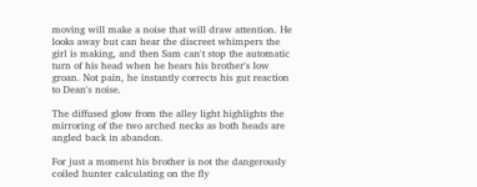moving will make a noise that will draw attention. He looks away but can hear the discreet whimpers the girl is making, and then Sam can't stop the automatic turn of his head when he hears his brother's low groan. Not pain, he instantly corrects his gut reaction to Dean's noise.

The diffused glow from the alley light highlights the mirroring of the two arched necks as both heads are angled back in abandon.

For just a moment his brother is not the dangerously coiled hunter calculating on the fly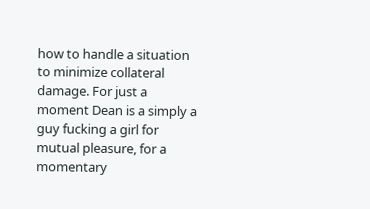how to handle a situation to minimize collateral damage. For just a moment Dean is a simply a guy fucking a girl for mutual pleasure, for a momentary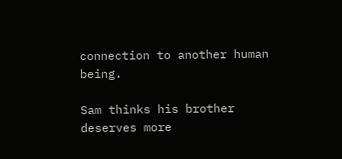connection to another human being.

Sam thinks his brother deserves more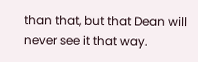than that, but that Dean will never see it that way.